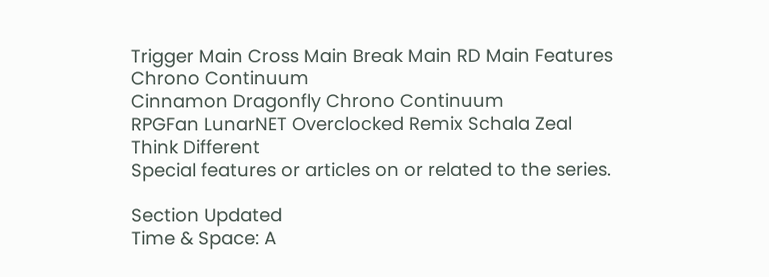Trigger Main Cross Main Break Main RD Main Features
Chrono Continuum
Cinnamon Dragonfly Chrono Continuum
RPGFan LunarNET Overclocked Remix Schala Zeal
Think Different
Special features or articles on or related to the series.

Section Updated
Time & Space: A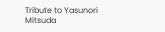Tribute to Yasunori Mitsuda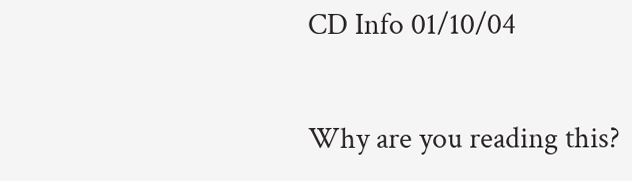CD Info 01/10/04

Why are you reading this?